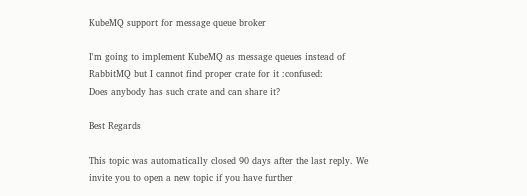KubeMQ support for message queue broker

I'm going to implement KubeMQ as message queues instead of RabbitMQ but I cannot find proper crate for it :confused:
Does anybody has such crate and can share it?

Best Regards

This topic was automatically closed 90 days after the last reply. We invite you to open a new topic if you have further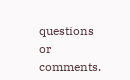questions or comments.